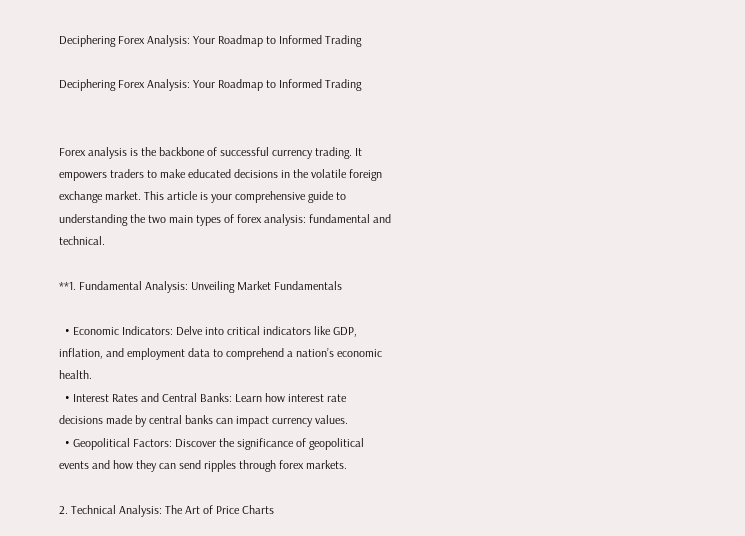Deciphering Forex Analysis: Your Roadmap to Informed Trading

Deciphering Forex Analysis: Your Roadmap to Informed Trading


Forex analysis is the backbone of successful currency trading. It empowers traders to make educated decisions in the volatile foreign exchange market. This article is your comprehensive guide to understanding the two main types of forex analysis: fundamental and technical.

**1. Fundamental Analysis: Unveiling Market Fundamentals

  • Economic Indicators: Delve into critical indicators like GDP, inflation, and employment data to comprehend a nation’s economic health.
  • Interest Rates and Central Banks: Learn how interest rate decisions made by central banks can impact currency values.
  • Geopolitical Factors: Discover the significance of geopolitical events and how they can send ripples through forex markets.

2. Technical Analysis: The Art of Price Charts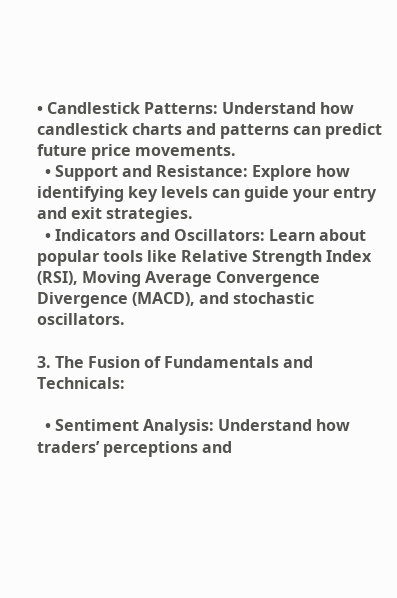• Candlestick Patterns: Understand how candlestick charts and patterns can predict future price movements.
  • Support and Resistance: Explore how identifying key levels can guide your entry and exit strategies.
  • Indicators and Oscillators: Learn about popular tools like Relative Strength Index (RSI), Moving Average Convergence Divergence (MACD), and stochastic oscillators.

3. The Fusion of Fundamentals and Technicals:

  • Sentiment Analysis: Understand how traders’ perceptions and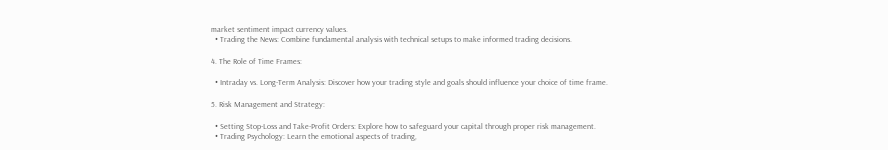market sentiment impact currency values.
  • Trading the News: Combine fundamental analysis with technical setups to make informed trading decisions.

4. The Role of Time Frames:

  • Intraday vs. Long-Term Analysis: Discover how your trading style and goals should influence your choice of time frame.

5. Risk Management and Strategy:

  • Setting Stop-Loss and Take-Profit Orders: Explore how to safeguard your capital through proper risk management.
  • Trading Psychology: Learn the emotional aspects of trading,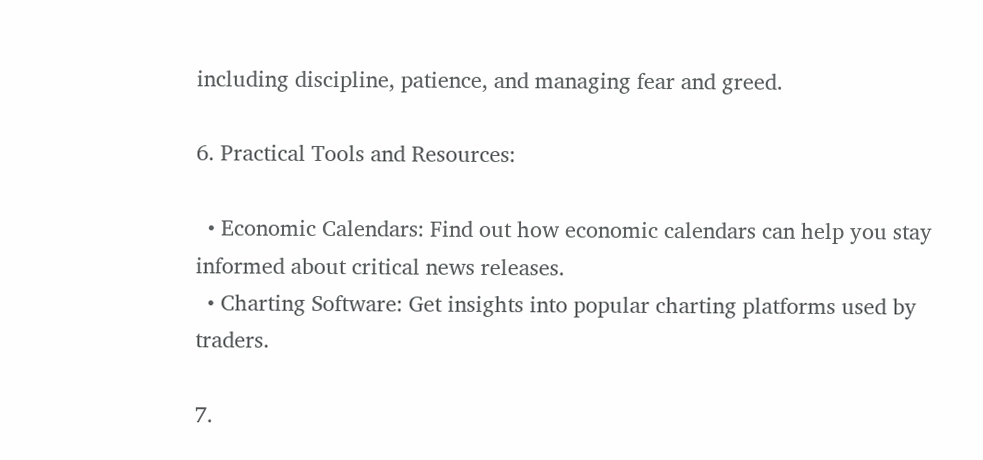including discipline, patience, and managing fear and greed.

6. Practical Tools and Resources:

  • Economic Calendars: Find out how economic calendars can help you stay informed about critical news releases.
  • Charting Software: Get insights into popular charting platforms used by traders.

7.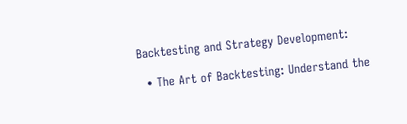Backtesting and Strategy Development:

  • The Art of Backtesting: Understand the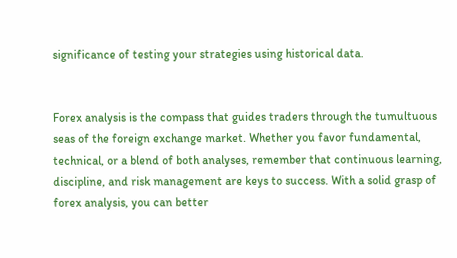significance of testing your strategies using historical data.


Forex analysis is the compass that guides traders through the tumultuous seas of the foreign exchange market. Whether you favor fundamental, technical, or a blend of both analyses, remember that continuous learning, discipline, and risk management are keys to success. With a solid grasp of forex analysis, you can better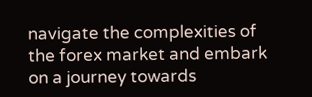navigate the complexities of the forex market and embark on a journey towards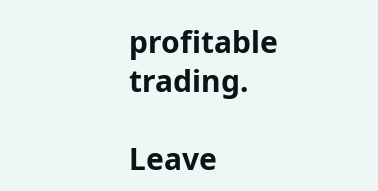profitable trading.

Leave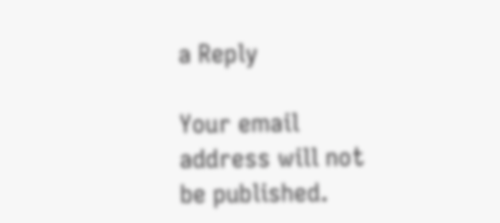a Reply

Your email address will not be published.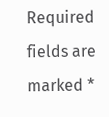Required fields are marked *